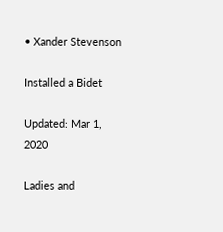• Xander Stevenson

Installed a Bidet

Updated: Mar 1, 2020

Ladies and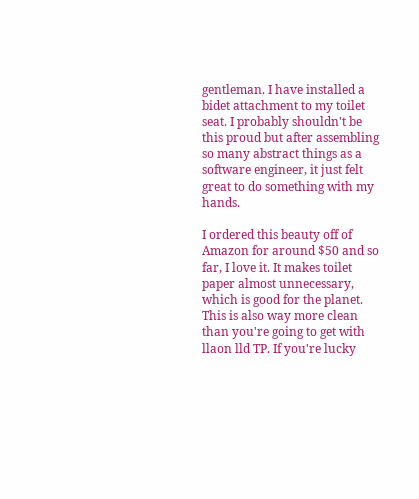gentleman. I have installed a bidet attachment to my toilet seat. I probably shouldn't be this proud but after assembling so many abstract things as a software engineer, it just felt great to do something with my hands.

I ordered this beauty off of Amazon for around $50 and so far, I love it. It makes toilet paper almost unnecessary, which is good for the planet. This is also way more clean than you're going to get with llaon lld TP. If you're lucky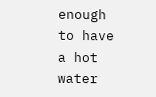enough to have a hot water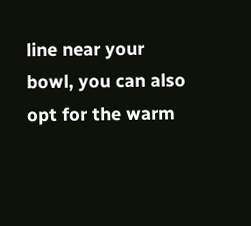line near your bowl, you can also opt for the warm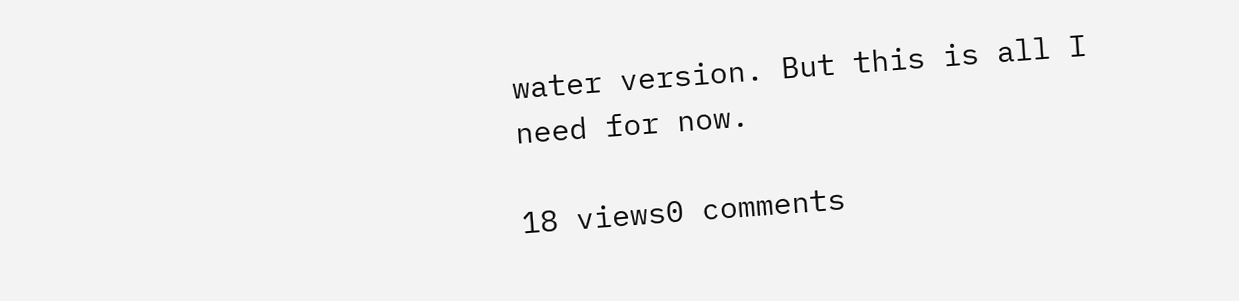water version. But this is all I need for now.

18 views0 comments